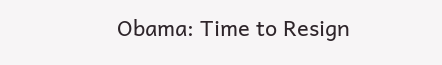Obama: Time to Resign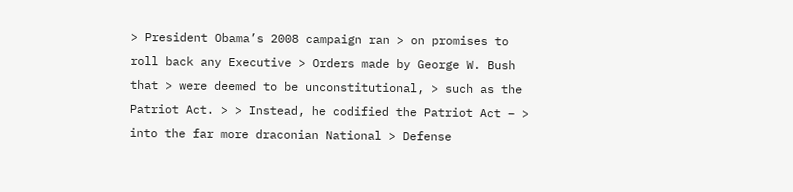> President Obama’s 2008 campaign ran > on promises to roll back any Executive > Orders made by George W. Bush that > were deemed to be unconstitutional, > such as the Patriot Act. > > Instead, he codified the Patriot Act – > into the far more draconian National > Defense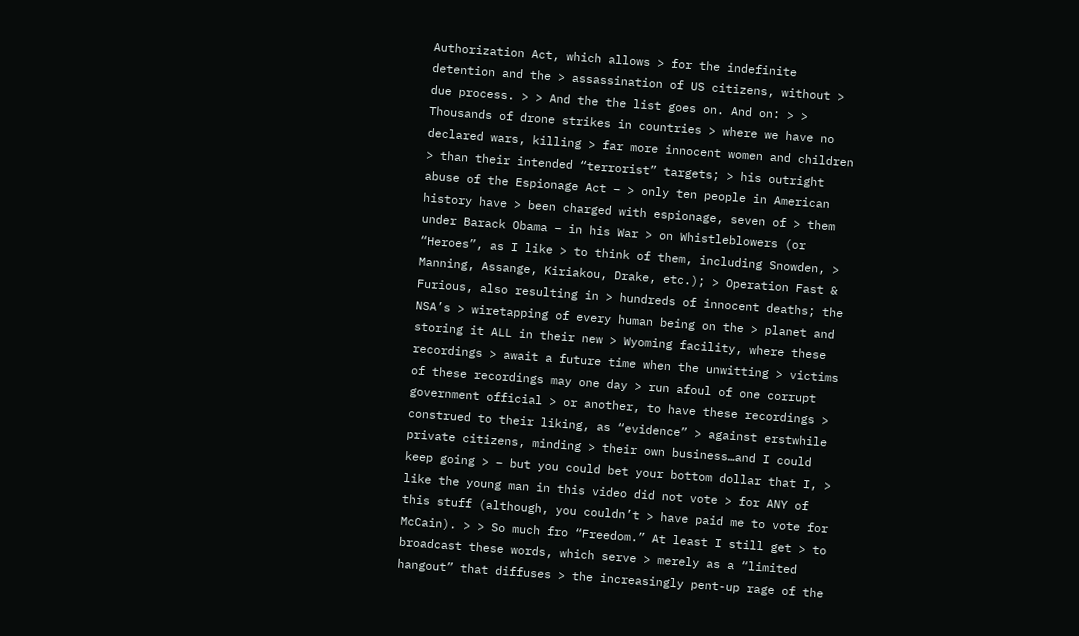Authorization Act, which allows > for the indefinite detention and the > assassination of US citizens, without > due process. > > And the the list goes on. And on: > > Thousands of drone strikes in countries > where we have no declared wars, killing > far more innocent women and children > than their intended “terrorist” targets; > his outright abuse of the Espionage Act – > only ten people in American history have > been charged with espionage, seven of > them under Barack Obama – in his War > on Whistleblowers (or “Heroes”, as I like > to think of them, including Snowden, > Manning, Assange, Kiriakou, Drake, etc.); > Operation Fast & Furious, also resulting in > hundreds of innocent deaths; the NSA’s > wiretapping of every human being on the > planet and storing it ALL in their new > Wyoming facility, where these recordings > await a future time when the unwitting > victims of these recordings may one day > run afoul of one corrupt government official > or another, to have these recordings > construed to their liking, as “evidence” > against erstwhile private citizens, minding > their own business…and I could keep going > – but you could bet your bottom dollar that I, > like the young man in this video did not vote > for ANY of this stuff (although, you couldn’t > have paid me to vote for McCain). > > So much fro “Freedom.” At least I still get > to broadcast these words, which serve > merely as a “limited hangout” that diffuses > the increasingly pent-up rage of the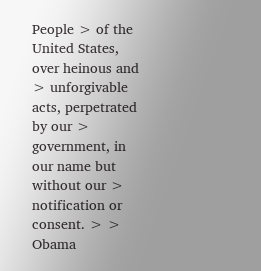People > of the United States, over heinous and > unforgivable acts, perpetrated by our > government, in our name but without our > notification or consent. > > Obama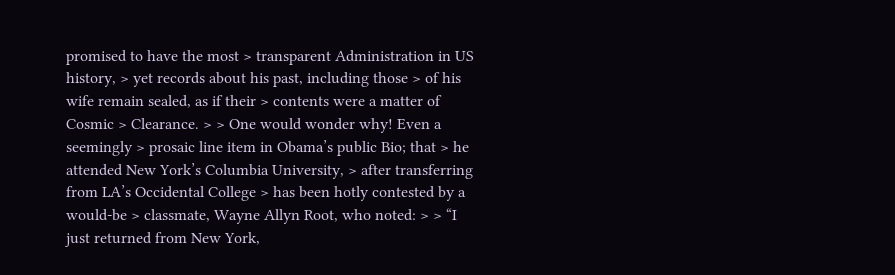promised to have the most > transparent Administration in US history, > yet records about his past, including those > of his wife remain sealed, as if their > contents were a matter of Cosmic > Clearance. > > One would wonder why! Even a seemingly > prosaic line item in Obama’s public Bio; that > he attended New York’s Columbia University, > after transferring from LA’s Occidental College > has been hotly contested by a would-be > classmate, Wayne Allyn Root, who noted: > > “I just returned from New York,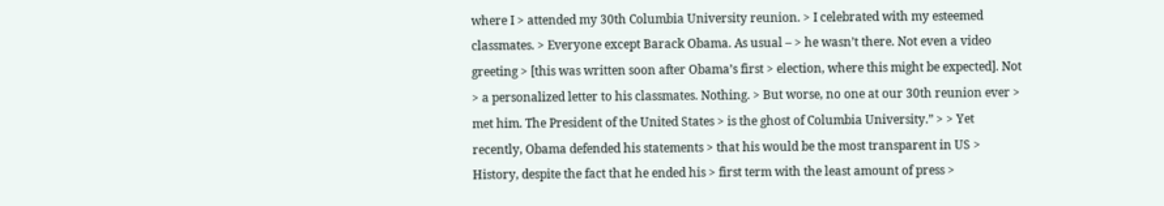where I > attended my 30th Columbia University reunion. > I celebrated with my esteemed classmates. > Everyone except Barack Obama. As usual – > he wasn’t there. Not even a video greeting > [this was written soon after Obama’s first > election, where this might be expected]. Not > a personalized letter to his classmates. Nothing. > But worse, no one at our 30th reunion ever > met him. The President of the United States > is the ghost of Columbia University.” > > Yet recently, Obama defended his statements > that his would be the most transparent in US > History, despite the fact that he ended his > first term with the least amount of press >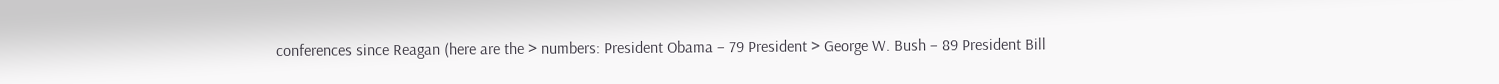conferences since Reagan (here are the > numbers: President Obama – 79 President > George W. Bush – 89 President Bill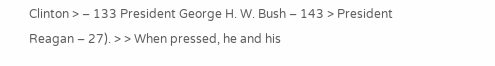Clinton > – 133 President George H. W. Bush – 143 > President Reagan – 27). > > When pressed, he and his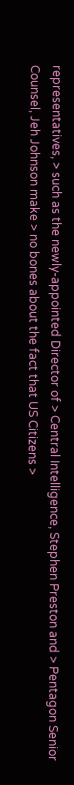representatives, > such as the newly-appointed Director of > Central Intelligence, Stephen Preston and > Pentagon Senior Counsel, Jeh Johnson make > no bones about the fact that US Citizens >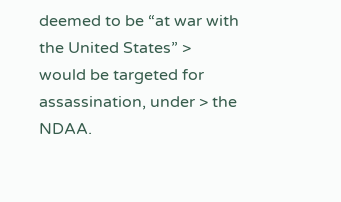deemed to be “at war with the United States” > would be targeted for assassination, under > the NDAA.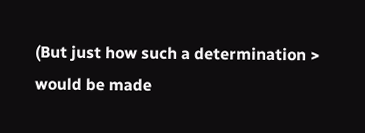(But just how such a determination > would be made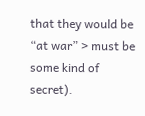that they would be “at war” > must be some kind of secret).